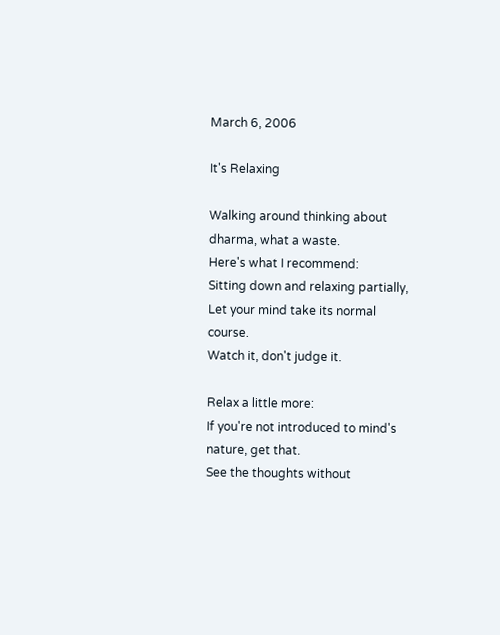March 6, 2006

It's Relaxing

Walking around thinking about dharma, what a waste.
Here's what I recommend:
Sitting down and relaxing partially,
Let your mind take its normal course.
Watch it, don't judge it.

Relax a little more:
If you're not introduced to mind's nature, get that.
See the thoughts without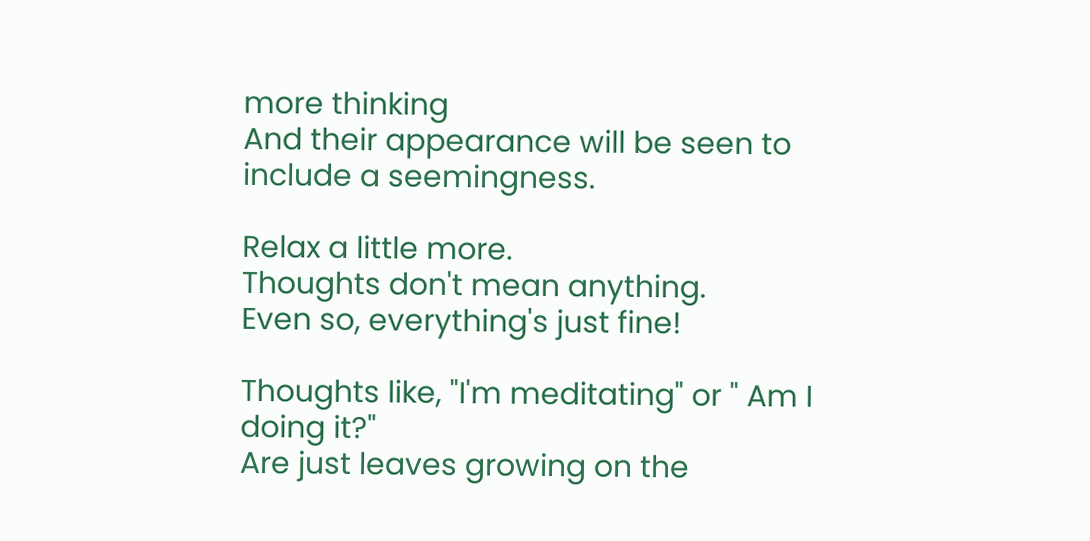more thinking
And their appearance will be seen to include a seemingness.

Relax a little more.
Thoughts don't mean anything.
Even so, everything's just fine!

Thoughts like, "I'm meditating" or " Am I doing it?"
Are just leaves growing on the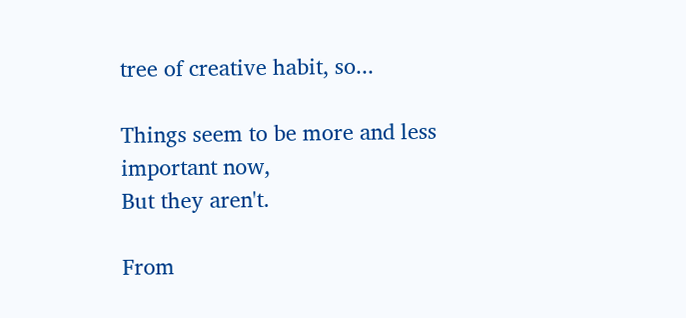tree of creative habit, so...

Things seem to be more and less important now,
But they aren't.

From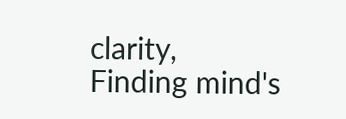clarity,
Finding mind's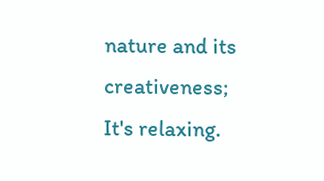nature and its creativeness;
It's relaxing.